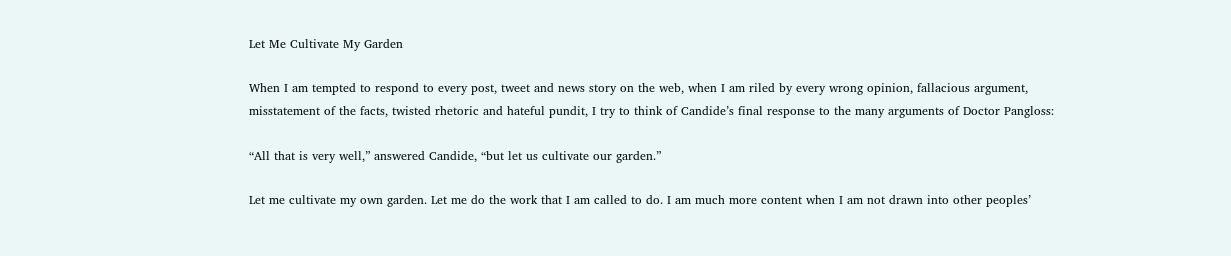Let Me Cultivate My Garden

When I am tempted to respond to every post, tweet and news story on the web, when I am riled by every wrong opinion, fallacious argument, misstatement of the facts, twisted rhetoric and hateful pundit, I try to think of Candide’s final response to the many arguments of Doctor Pangloss:

“All that is very well,” answered Candide, “but let us cultivate our garden.”

Let me cultivate my own garden. Let me do the work that I am called to do. I am much more content when I am not drawn into other peoples’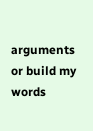arguments or build my words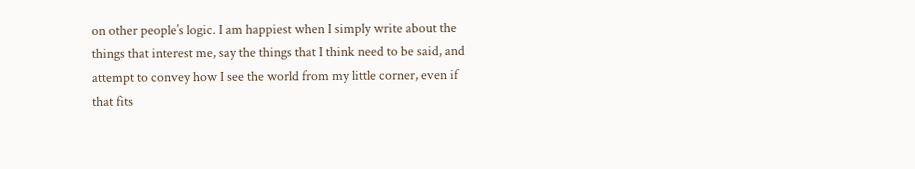on other people’s logic. I am happiest when I simply write about the things that interest me, say the things that I think need to be said, and attempt to convey how I see the world from my little corner, even if that fits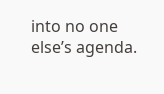into no one else’s agenda.